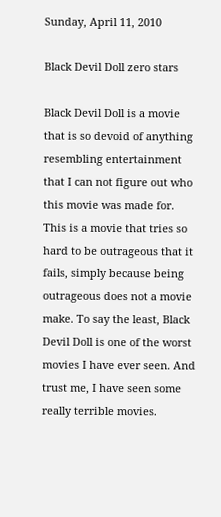Sunday, April 11, 2010

Black Devil Doll zero stars

Black Devil Doll is a movie that is so devoid of anything resembling entertainment that I can not figure out who this movie was made for. This is a movie that tries so hard to be outrageous that it fails, simply because being outrageous does not a movie make. To say the least, Black Devil Doll is one of the worst movies I have ever seen. And trust me, I have seen some really terrible movies.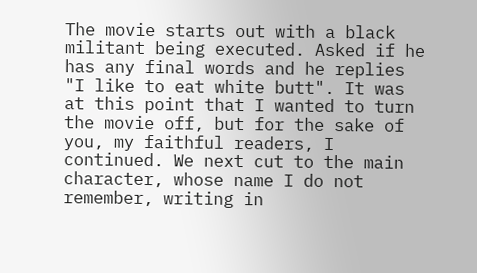The movie starts out with a black militant being executed. Asked if he has any final words and he replies "I like to eat white butt". It was at this point that I wanted to turn the movie off, but for the sake of you, my faithful readers, I continued. We next cut to the main character, whose name I do not remember, writing in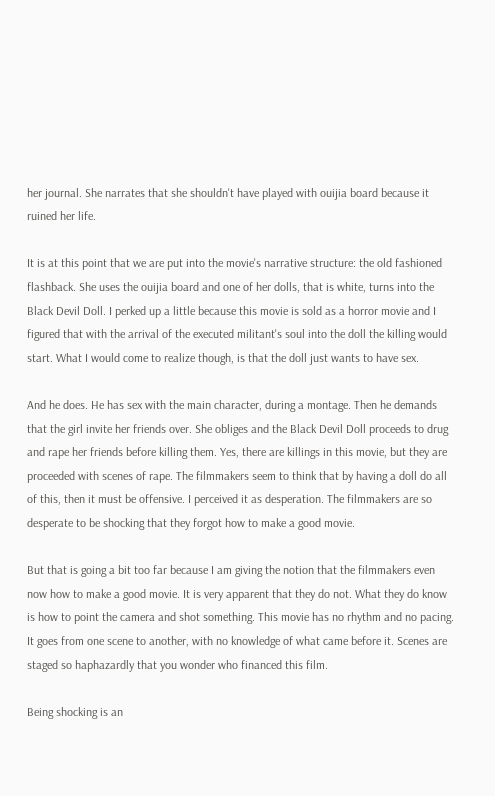her journal. She narrates that she shouldn't have played with ouijia board because it ruined her life.

It is at this point that we are put into the movie's narrative structure: the old fashioned flashback. She uses the ouijia board and one of her dolls, that is white, turns into the Black Devil Doll. I perked up a little because this movie is sold as a horror movie and I figured that with the arrival of the executed militant's soul into the doll the killing would start. What I would come to realize though, is that the doll just wants to have sex.

And he does. He has sex with the main character, during a montage. Then he demands that the girl invite her friends over. She obliges and the Black Devil Doll proceeds to drug and rape her friends before killing them. Yes, there are killings in this movie, but they are proceeded with scenes of rape. The filmmakers seem to think that by having a doll do all of this, then it must be offensive. I perceived it as desperation. The filmmakers are so desperate to be shocking that they forgot how to make a good movie.

But that is going a bit too far because I am giving the notion that the filmmakers even now how to make a good movie. It is very apparent that they do not. What they do know is how to point the camera and shot something. This movie has no rhythm and no pacing. It goes from one scene to another, with no knowledge of what came before it. Scenes are staged so haphazardly that you wonder who financed this film.

Being shocking is an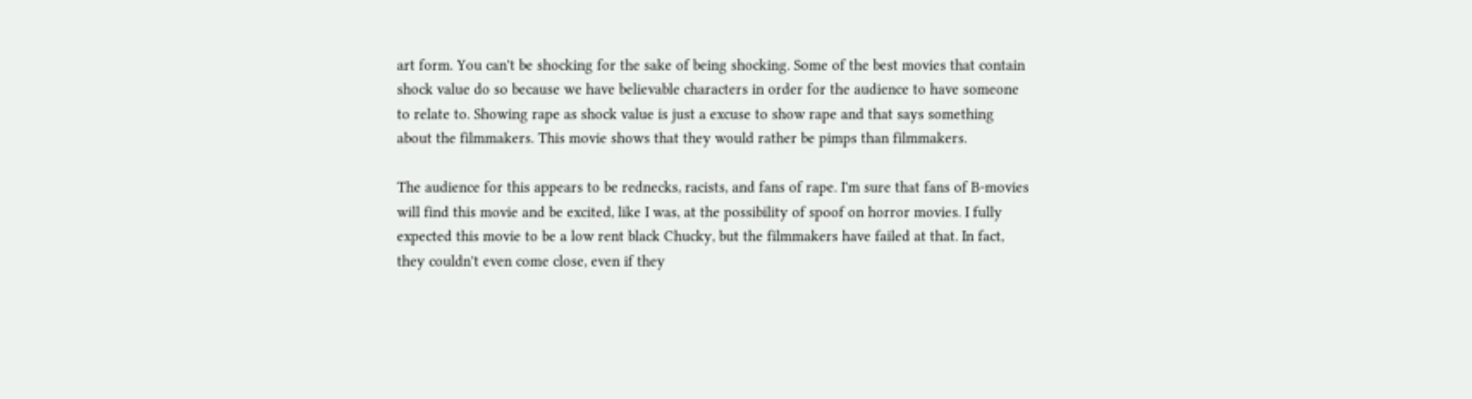art form. You can't be shocking for the sake of being shocking. Some of the best movies that contain shock value do so because we have believable characters in order for the audience to have someone to relate to. Showing rape as shock value is just a excuse to show rape and that says something about the filmmakers. This movie shows that they would rather be pimps than filmmakers.

The audience for this appears to be rednecks, racists, and fans of rape. I'm sure that fans of B-movies will find this movie and be excited, like I was, at the possibility of spoof on horror movies. I fully expected this movie to be a low rent black Chucky, but the filmmakers have failed at that. In fact, they couldn't even come close, even if they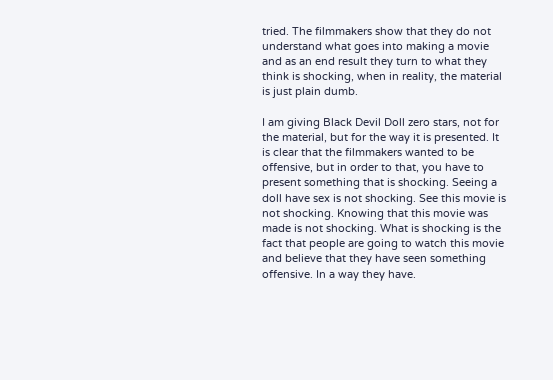tried. The filmmakers show that they do not understand what goes into making a movie and as an end result they turn to what they think is shocking, when in reality, the material is just plain dumb.

I am giving Black Devil Doll zero stars, not for the material, but for the way it is presented. It is clear that the filmmakers wanted to be offensive, but in order to that, you have to present something that is shocking. Seeing a doll have sex is not shocking. See this movie is not shocking. Knowing that this movie was made is not shocking. What is shocking is the fact that people are going to watch this movie and believe that they have seen something offensive. In a way they have.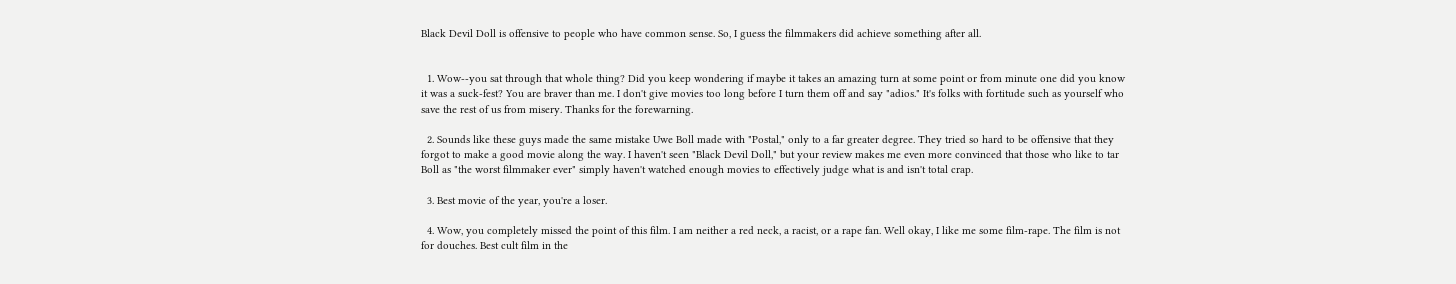Black Devil Doll is offensive to people who have common sense. So, I guess the filmmakers did achieve something after all.


  1. Wow--you sat through that whole thing? Did you keep wondering if maybe it takes an amazing turn at some point or from minute one did you know it was a suck-fest? You are braver than me. I don't give movies too long before I turn them off and say "adios." It's folks with fortitude such as yourself who save the rest of us from misery. Thanks for the forewarning.

  2. Sounds like these guys made the same mistake Uwe Boll made with "Postal," only to a far greater degree. They tried so hard to be offensive that they forgot to make a good movie along the way. I haven't seen "Black Devil Doll," but your review makes me even more convinced that those who like to tar Boll as "the worst filmmaker ever" simply haven't watched enough movies to effectively judge what is and isn't total crap.

  3. Best movie of the year, you're a loser.

  4. Wow, you completely missed the point of this film. I am neither a red neck, a racist, or a rape fan. Well okay, I like me some film-rape. The film is not for douches. Best cult film in the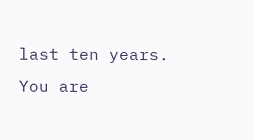last ten years. You are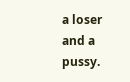a loser and a pussy.